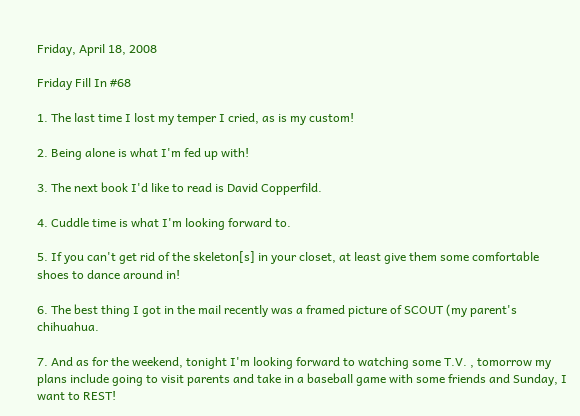Friday, April 18, 2008

Friday Fill In #68

1. The last time I lost my temper I cried, as is my custom!

2. Being alone is what I'm fed up with!

3. The next book I'd like to read is David Copperfild.

4. Cuddle time is what I'm looking forward to.

5. If you can't get rid of the skeleton[s] in your closet, at least give them some comfortable shoes to dance around in!

6. The best thing I got in the mail recently was a framed picture of SCOUT (my parent's chihuahua.

7. And as for the weekend, tonight I'm looking forward to watching some T.V. , tomorrow my plans include going to visit parents and take in a baseball game with some friends and Sunday, I want to REST!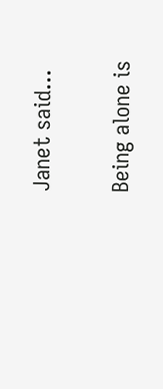Janet said...

Being alone is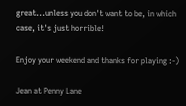great...unless you don't want to be, in which case, it's just horrible!

Enjoy your weekend and thanks for playing :-)

Jean at Penny Lane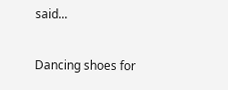said...

Dancing shoes for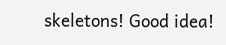skeletons! Good idea!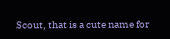Scout, that is a cute name for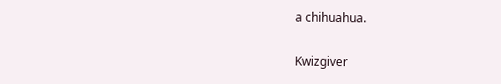a chihuahua.

Kwizgiver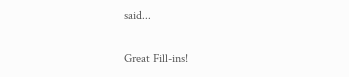said...

Great Fill-ins!